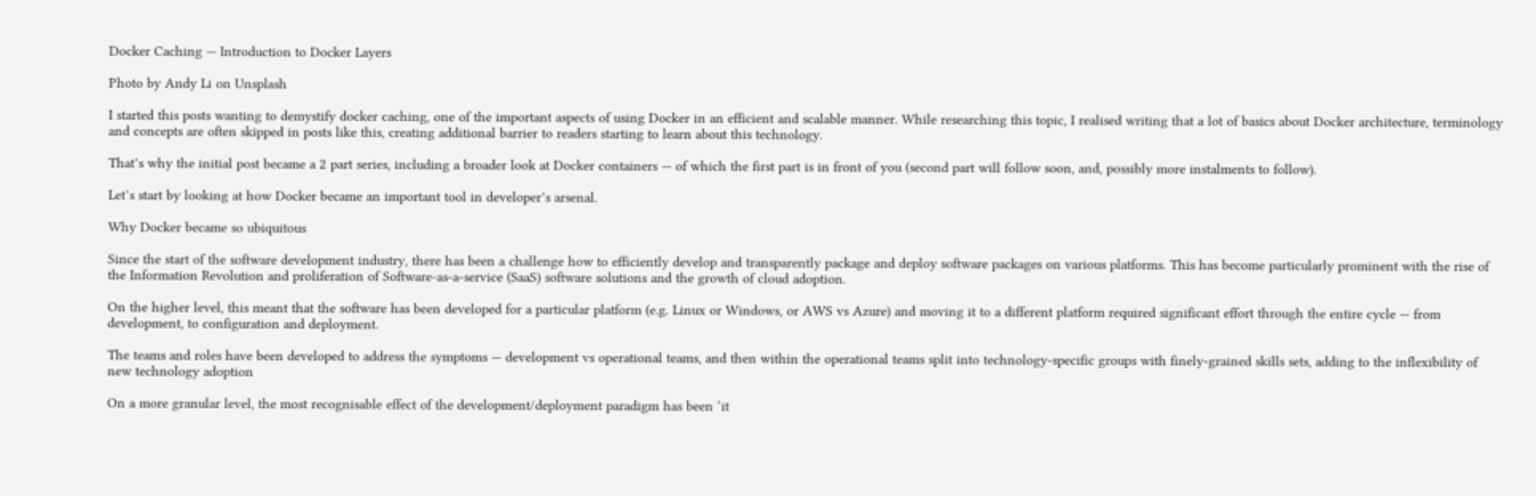Docker Caching — Introduction to Docker Layers

Photo by Andy Li on Unsplash

I started this posts wanting to demystify docker caching, one of the important aspects of using Docker in an efficient and scalable manner. While researching this topic, I realised writing that a lot of basics about Docker architecture, terminology and concepts are often skipped in posts like this, creating additional barrier to readers starting to learn about this technology.

That’s why the initial post became a 2 part series, including a broader look at Docker containers — of which the first part is in front of you (second part will follow soon, and, possibly more instalments to follow).

Let’s start by looking at how Docker became an important tool in developer’s arsenal.

Why Docker became so ubiquitous

Since the start of the software development industry, there has been a challenge how to efficiently develop and transparently package and deploy software packages on various platforms. This has become particularly prominent with the rise of the Information Revolution and proliferation of Software-as-a-service (SaaS) software solutions and the growth of cloud adoption.

On the higher level, this meant that the software has been developed for a particular platform (e.g. Linux or Windows, or AWS vs Azure) and moving it to a different platform required significant effort through the entire cycle — from development, to configuration and deployment.

The teams and roles have been developed to address the symptoms — development vs operational teams, and then within the operational teams split into technology-specific groups with finely-grained skills sets, adding to the inflexibility of new technology adoption

On a more granular level, the most recognisable effect of the development/deployment paradigm has been ‘it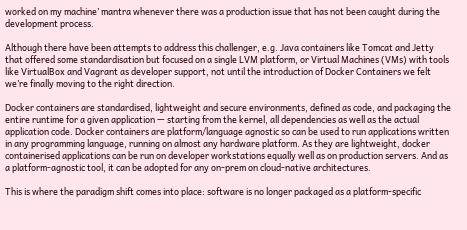worked on my machine’ mantra whenever there was a production issue that has not been caught during the development process.

Although there have been attempts to address this challenger, e.g. Java containers like Tomcat and Jetty that offered some standardisation but focused on a single LVM platform, or Virtual Machines (VMs) with tools like VirtualBox and Vagrant as developer support, not until the introduction of Docker Containers we felt we’re finally moving to the right direction.

Docker containers are standardised, lightweight and secure environments, defined as code, and packaging the entire runtime for a given application — starting from the kernel, all dependencies as well as the actual application code. Docker containers are platform/language agnostic so can be used to run applications written in any programming language, running on almost any hardware platform. As they are lightweight, docker containerised applications can be run on developer workstations equally well as on production servers. And as a platform-agnostic tool, it can be adopted for any on-prem on cloud-native architectures.

This is where the paradigm shift comes into place: software is no longer packaged as a platform-specific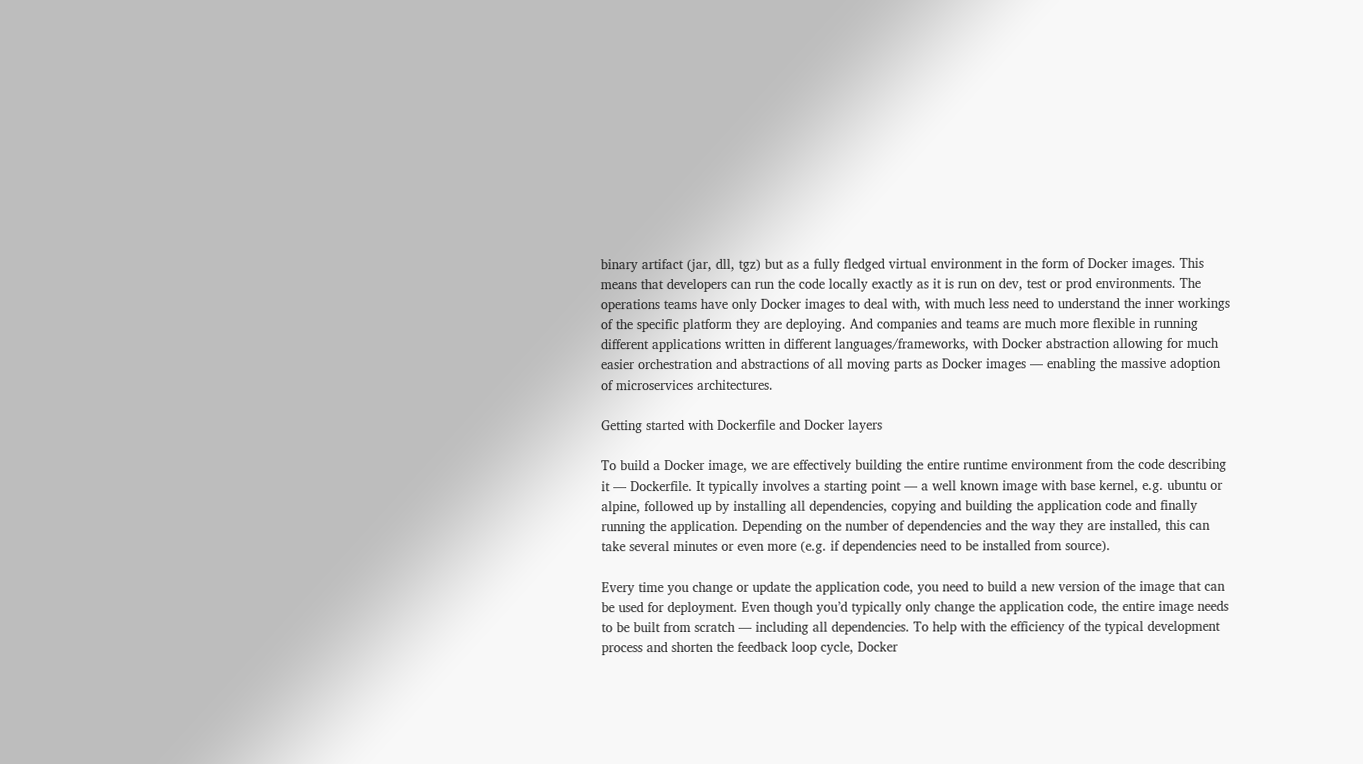binary artifact (jar, dll, tgz) but as a fully fledged virtual environment in the form of Docker images. This means that developers can run the code locally exactly as it is run on dev, test or prod environments. The operations teams have only Docker images to deal with, with much less need to understand the inner workings of the specific platform they are deploying. And companies and teams are much more flexible in running different applications written in different languages/frameworks, with Docker abstraction allowing for much easier orchestration and abstractions of all moving parts as Docker images — enabling the massive adoption of microservices architectures.

Getting started with Dockerfile and Docker layers

To build a Docker image, we are effectively building the entire runtime environment from the code describing it — Dockerfile. It typically involves a starting point — a well known image with base kernel, e.g. ubuntu or alpine, followed up by installing all dependencies, copying and building the application code and finally running the application. Depending on the number of dependencies and the way they are installed, this can take several minutes or even more (e.g. if dependencies need to be installed from source).

Every time you change or update the application code, you need to build a new version of the image that can be used for deployment. Even though you’d typically only change the application code, the entire image needs to be built from scratch — including all dependencies. To help with the efficiency of the typical development process and shorten the feedback loop cycle, Docker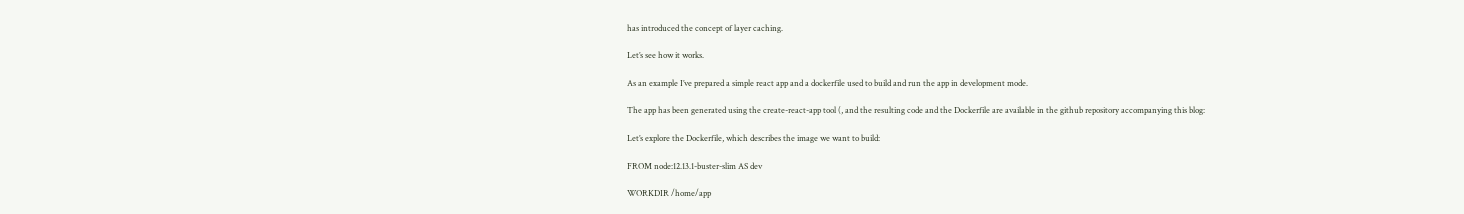has introduced the concept of layer caching.

Let’s see how it works.

As an example I’ve prepared a simple react app and a dockerfile used to build and run the app in development mode.

The app has been generated using the create-react-app tool (, and the resulting code and the Dockerfile are available in the github repository accompanying this blog:

Let’s explore the Dockerfile, which describes the image we want to build:

FROM node:12.13.1-buster-slim AS dev

WORKDIR /home/app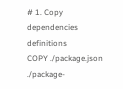# 1. Copy dependencies definitions
COPY ./package.json ./package-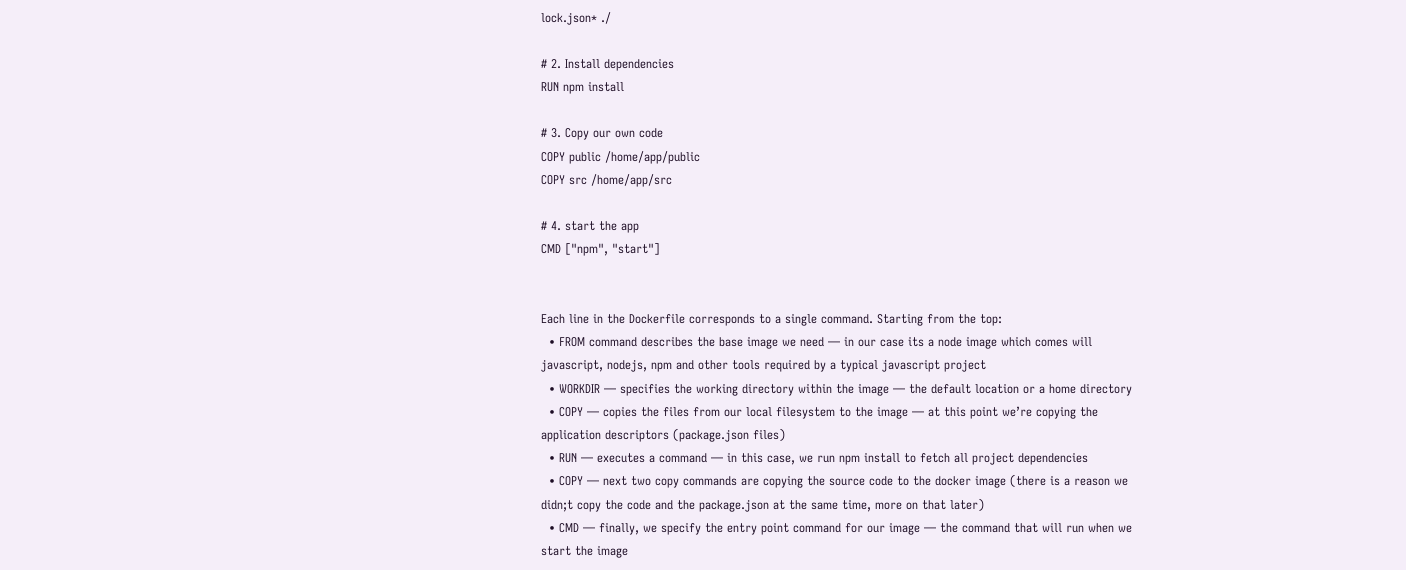lock.json* ./

# 2. Install dependencies
RUN npm install

# 3. Copy our own code
COPY public /home/app/public
COPY src /home/app/src

# 4. start the app
CMD ["npm", "start"]


Each line in the Dockerfile corresponds to a single command. Starting from the top:
  • FROM command describes the base image we need — in our case its a node image which comes will javascript, nodejs, npm and other tools required by a typical javascript project
  • WORKDIR — specifies the working directory within the image — the default location or a home directory
  • COPY — copies the files from our local filesystem to the image — at this point we’re copying the application descriptors (package.json files)
  • RUN — executes a command — in this case, we run npm install to fetch all project dependencies
  • COPY — next two copy commands are copying the source code to the docker image (there is a reason we didn;t copy the code and the package.json at the same time, more on that later)
  • CMD — finally, we specify the entry point command for our image — the command that will run when we start the image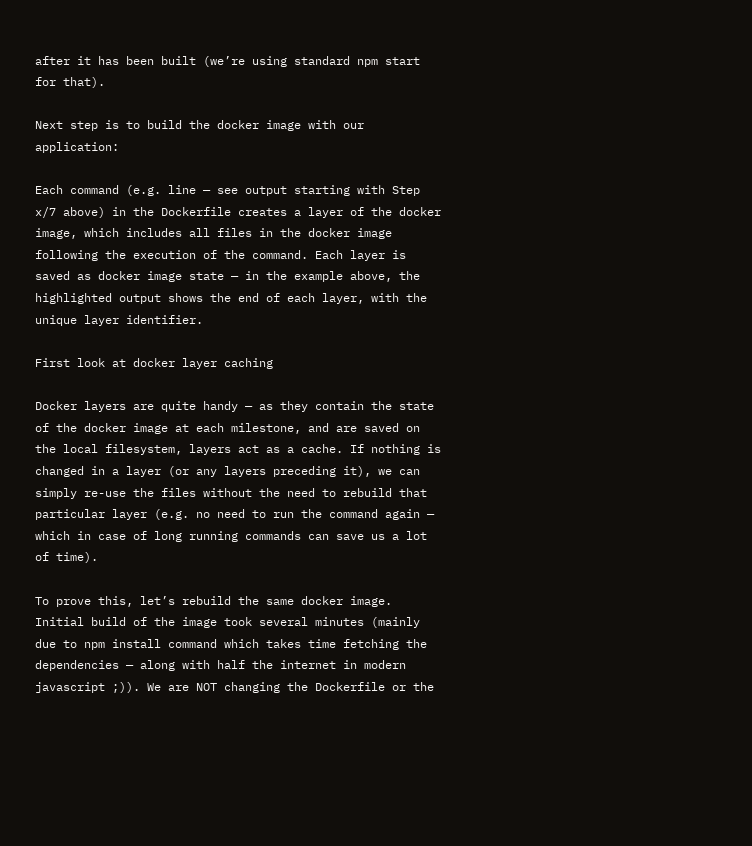after it has been built (we’re using standard npm start for that).

Next step is to build the docker image with our application:

Each command (e.g. line — see output starting with Step x/7 above) in the Dockerfile creates a layer of the docker image, which includes all files in the docker image following the execution of the command. Each layer is saved as docker image state — in the example above, the highlighted output shows the end of each layer, with the unique layer identifier.

First look at docker layer caching

Docker layers are quite handy — as they contain the state of the docker image at each milestone, and are saved on the local filesystem, layers act as a cache. If nothing is changed in a layer (or any layers preceding it), we can simply re-use the files without the need to rebuild that particular layer (e.g. no need to run the command again — which in case of long running commands can save us a lot of time).

To prove this, let’s rebuild the same docker image. Initial build of the image took several minutes (mainly due to npm install command which takes time fetching the dependencies — along with half the internet in modern javascript ;)). We are NOT changing the Dockerfile or the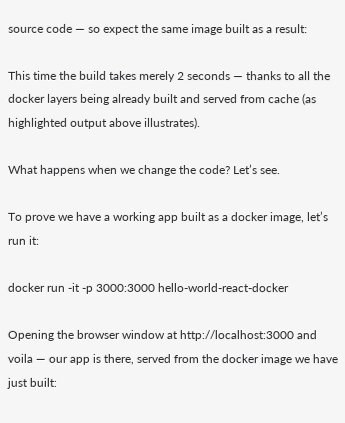source code — so expect the same image built as a result:

This time the build takes merely 2 seconds — thanks to all the docker layers being already built and served from cache (as highlighted output above illustrates).

What happens when we change the code? Let’s see.

To prove we have a working app built as a docker image, let’s run it:

docker run -it -p 3000:3000 hello-world-react-docker

Opening the browser window at http://localhost:3000 and voila — our app is there, served from the docker image we have just built: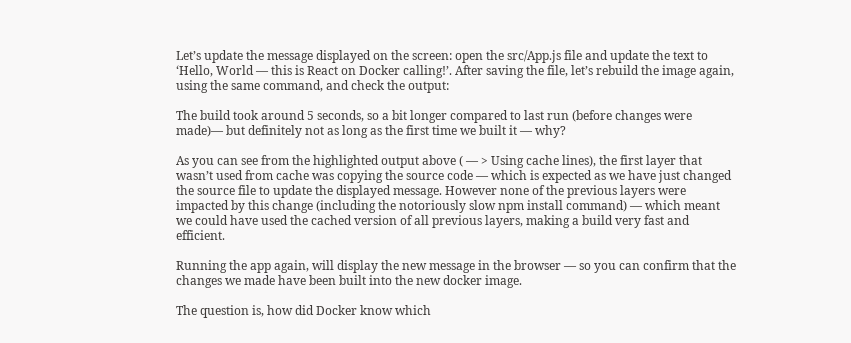Let’s update the message displayed on the screen: open the src/App.js file and update the text to ‘Hello, World — this is React on Docker calling!’. After saving the file, let’s rebuild the image again, using the same command, and check the output:

The build took around 5 seconds, so a bit longer compared to last run (before changes were made)— but definitely not as long as the first time we built it — why?

As you can see from the highlighted output above ( — > Using cache lines), the first layer that wasn’t used from cache was copying the source code — which is expected as we have just changed the source file to update the displayed message. However none of the previous layers were impacted by this change (including the notoriously slow npm install command) — which meant we could have used the cached version of all previous layers, making a build very fast and efficient.

Running the app again, will display the new message in the browser — so you can confirm that the changes we made have been built into the new docker image.

The question is, how did Docker know which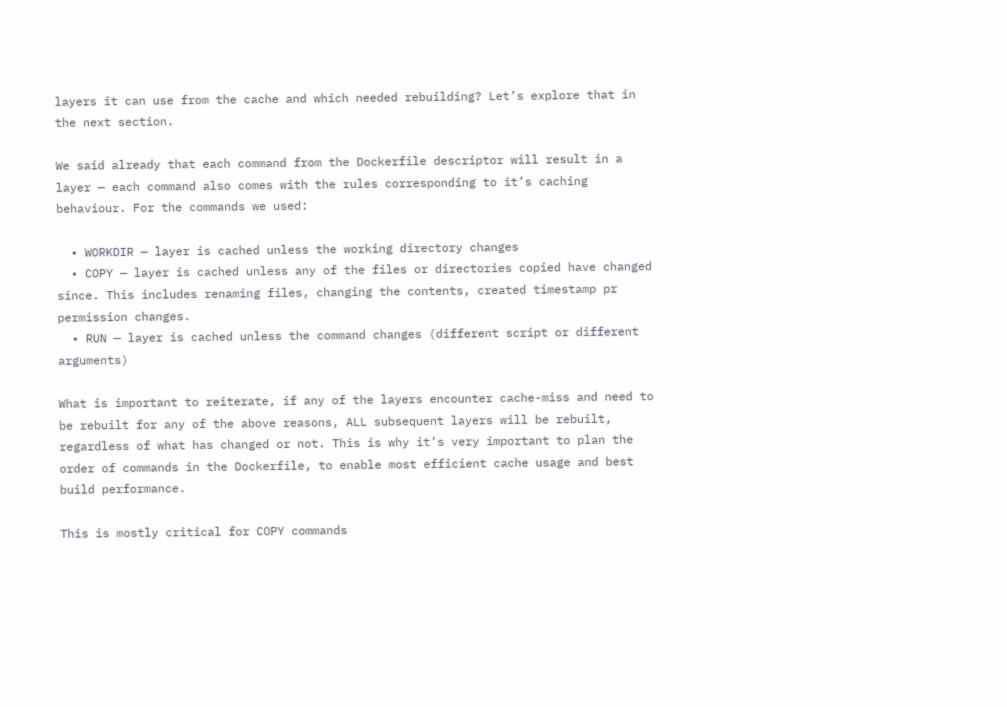layers it can use from the cache and which needed rebuilding? Let’s explore that in the next section.

We said already that each command from the Dockerfile descriptor will result in a layer — each command also comes with the rules corresponding to it’s caching behaviour. For the commands we used:

  • WORKDIR — layer is cached unless the working directory changes
  • COPY — layer is cached unless any of the files or directories copied have changed since. This includes renaming files, changing the contents, created timestamp pr permission changes.
  • RUN — layer is cached unless the command changes (different script or different arguments)

What is important to reiterate, if any of the layers encounter cache-miss and need to be rebuilt for any of the above reasons, ALL subsequent layers will be rebuilt, regardless of what has changed or not. This is why it’s very important to plan the order of commands in the Dockerfile, to enable most efficient cache usage and best build performance.

This is mostly critical for COPY commands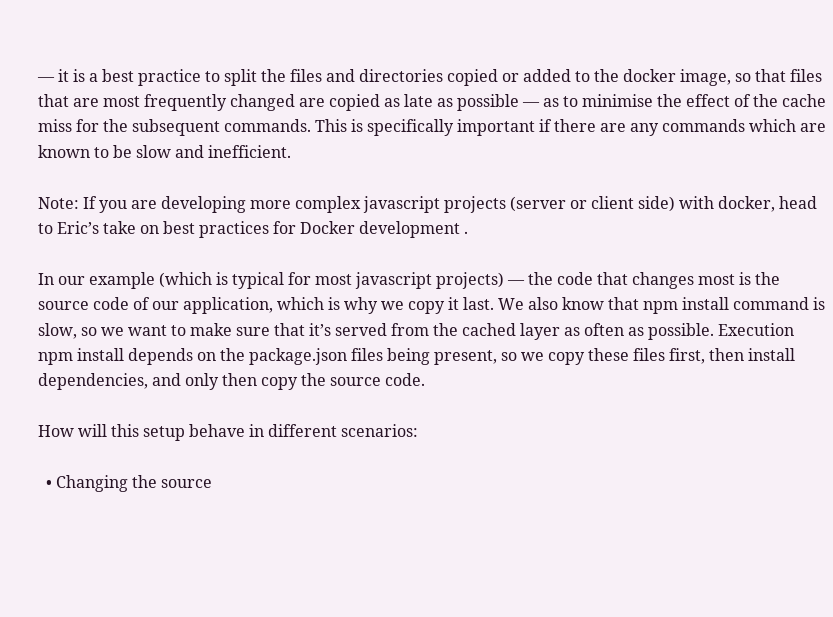— it is a best practice to split the files and directories copied or added to the docker image, so that files that are most frequently changed are copied as late as possible — as to minimise the effect of the cache miss for the subsequent commands. This is specifically important if there are any commands which are known to be slow and inefficient.

Note: If you are developing more complex javascript projects (server or client side) with docker, head to Eric’s take on best practices for Docker development .

In our example (which is typical for most javascript projects) — the code that changes most is the source code of our application, which is why we copy it last. We also know that npm install command is slow, so we want to make sure that it’s served from the cached layer as often as possible. Execution npm install depends on the package.json files being present, so we copy these files first, then install dependencies, and only then copy the source code.

How will this setup behave in different scenarios:

  • Changing the source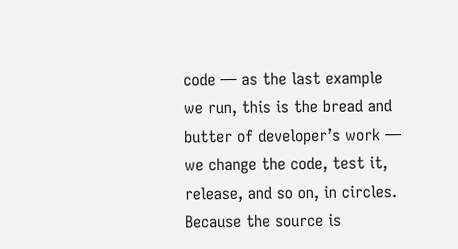code — as the last example we run, this is the bread and butter of developer’s work — we change the code, test it, release, and so on, in circles. Because the source is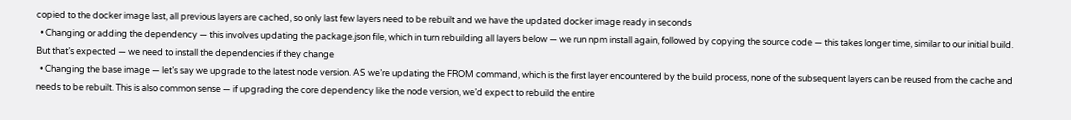copied to the docker image last, all previous layers are cached, so only last few layers need to be rebuilt and we have the updated docker image ready in seconds
  • Changing or adding the dependency — this involves updating the package.json file, which in turn rebuilding all layers below — we run npm install again, followed by copying the source code — this takes longer time, similar to our initial build. But that’s expected — we need to install the dependencies if they change
  • Changing the base image — let’s say we upgrade to the latest node version. AS we’re updating the FROM command, which is the first layer encountered by the build process, none of the subsequent layers can be reused from the cache and needs to be rebuilt. This is also common sense — if upgrading the core dependency like the node version, we’d expect to rebuild the entire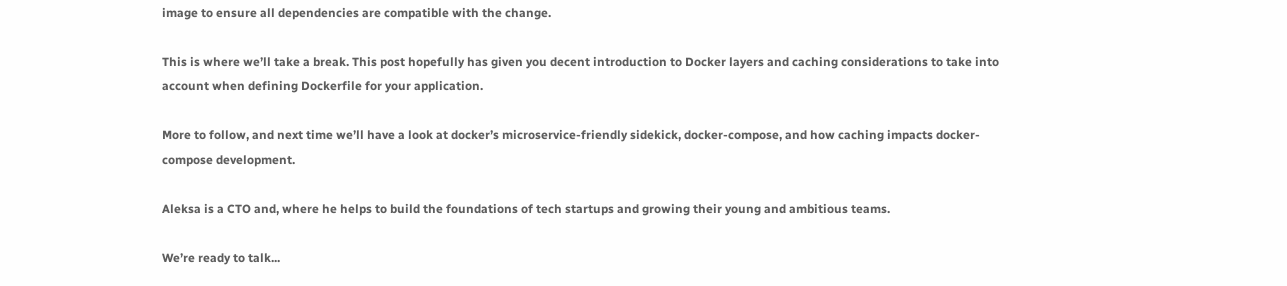image to ensure all dependencies are compatible with the change.

This is where we’ll take a break. This post hopefully has given you decent introduction to Docker layers and caching considerations to take into account when defining Dockerfile for your application.

More to follow, and next time we’ll have a look at docker’s microservice-friendly sidekick, docker-compose, and how caching impacts docker-compose development.

Aleksa is a CTO and, where he helps to build the foundations of tech startups and growing their young and ambitious teams.

We’re ready to talk...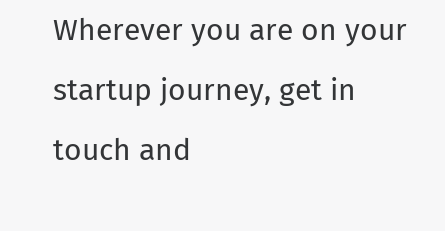Wherever you are on your startup journey, get in touch and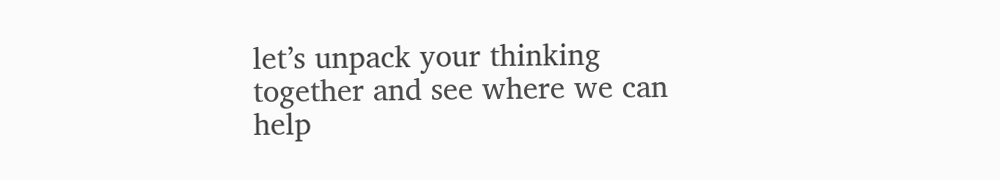let’s unpack your thinking together and see where we can help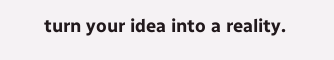turn your idea into a reality.